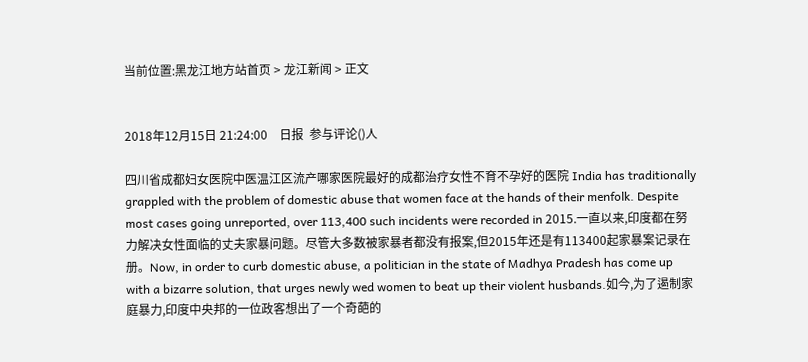当前位置:黑龙江地方站首页 > 龙江新闻 > 正文


2018年12月15日 21:24:00    日报  参与评论()人

四川省成都妇女医院中医温江区流产哪家医院最好的成都治疗女性不育不孕好的医院 India has traditionally grappled with the problem of domestic abuse that women face at the hands of their menfolk. Despite most cases going unreported, over 113,400 such incidents were recorded in 2015.一直以来,印度都在努力解决女性面临的丈夫家暴问题。尽管大多数被家暴者都没有报案,但2015年还是有113400起家暴案记录在册。Now, in order to curb domestic abuse, a politician in the state of Madhya Pradesh has come up with a bizarre solution, that urges newly wed women to beat up their violent husbands.如今,为了遏制家庭暴力,印度中央邦的一位政客想出了一个奇葩的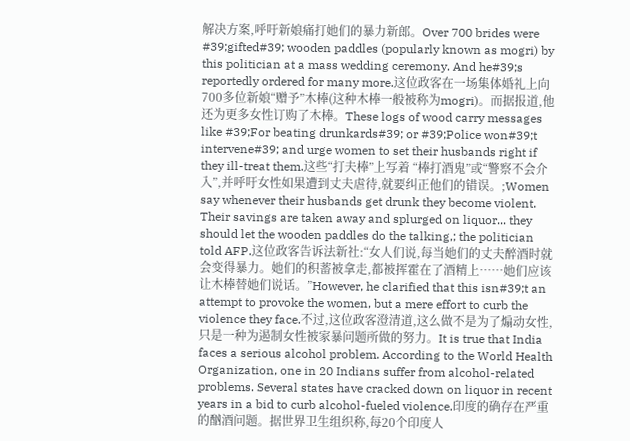解决方案,呼吁新娘痛打她们的暴力新郎。Over 700 brides were #39;gifted#39; wooden paddles (popularly known as mogri) by this politician at a mass wedding ceremony. And he#39;s reportedly ordered for many more.这位政客在一场集体婚礼上向700多位新娘“赠予”木棒(这种木棒一般被称为mogri)。而据报道,他还为更多女性订购了木棒。These logs of wood carry messages like #39;For beating drunkards#39; or #39;Police won#39;t intervene#39; and urge women to set their husbands right if they ill-treat them.这些“打夫棒”上写着 “棒打酒鬼”或“警察不会介入”,并呼吁女性如果遭到丈夫虐待,就要纠正他们的错误。;Women say whenever their husbands get drunk they become violent. Their savings are taken away and splurged on liquor... they should let the wooden paddles do the talking,; the politician told AFP.这位政客告诉法新社:“女人们说,每当她们的丈夫醉酒时就会变得暴力。她们的积蓄被拿走,都被挥霍在了酒精上……她们应该让木棒替她们说话。”However, he clarified that this isn#39;t an attempt to provoke the women, but a mere effort to curb the violence they face.不过,这位政客澄清道,这么做不是为了煽动女性,只是一种为遏制女性被家暴问题所做的努力。It is true that India faces a serious alcohol problem. According to the World Health Organization, one in 20 Indians suffer from alcohol-related problems. Several states have cracked down on liquor in recent years in a bid to curb alcohol-fueled violence.印度的确存在严重的酗酒问题。据世界卫生组织称,每20个印度人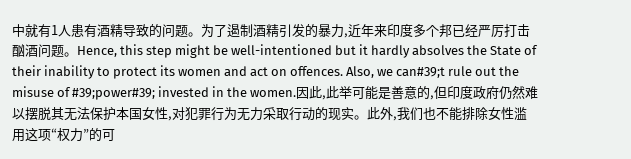中就有1人患有酒精导致的问题。为了遏制酒精引发的暴力,近年来印度多个邦已经严厉打击酗酒问题。Hence, this step might be well-intentioned but it hardly absolves the State of their inability to protect its women and act on offences. Also, we can#39;t rule out the misuse of #39;power#39; invested in the women.因此,此举可能是善意的,但印度政府仍然难以摆脱其无法保护本国女性,对犯罪行为无力采取行动的现实。此外,我们也不能排除女性滥用这项“权力”的可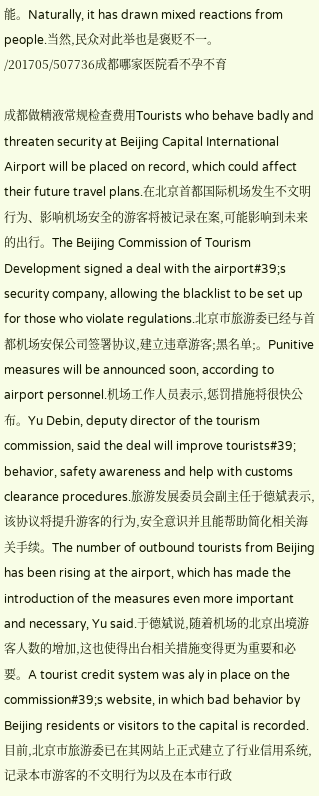能。Naturally, it has drawn mixed reactions from people.当然,民众对此举也是褒贬不一。 /201705/507736成都哪家医院看不孕不育

成都做精液常规检查费用Tourists who behave badly and threaten security at Beijing Capital International Airport will be placed on record, which could affect their future travel plans.在北京首都国际机场发生不文明行为、影响机场安全的游客将被记录在案,可能影响到未来的出行。The Beijing Commission of Tourism Development signed a deal with the airport#39;s security company, allowing the blacklist to be set up for those who violate regulations.北京市旅游委已经与首都机场安保公司签署协议,建立违章游客;黑名单;。Punitive measures will be announced soon, according to airport personnel.机场工作人员表示,惩罚措施将很快公布。Yu Debin, deputy director of the tourism commission, said the deal will improve tourists#39; behavior, safety awareness and help with customs clearance procedures.旅游发展委员会副主任于德斌表示,该协议将提升游客的行为,安全意识并且能帮助简化相关海关手续。The number of outbound tourists from Beijing has been rising at the airport, which has made the introduction of the measures even more important and necessary, Yu said.于德斌说,随着机场的北京出境游客人数的增加,这也使得出台相关措施变得更为重要和必要。A tourist credit system was aly in place on the commission#39;s website, in which bad behavior by Beijing residents or visitors to the capital is recorded.目前,北京市旅游委已在其网站上正式建立了行业信用系统,记录本市游客的不文明行为以及在本市行政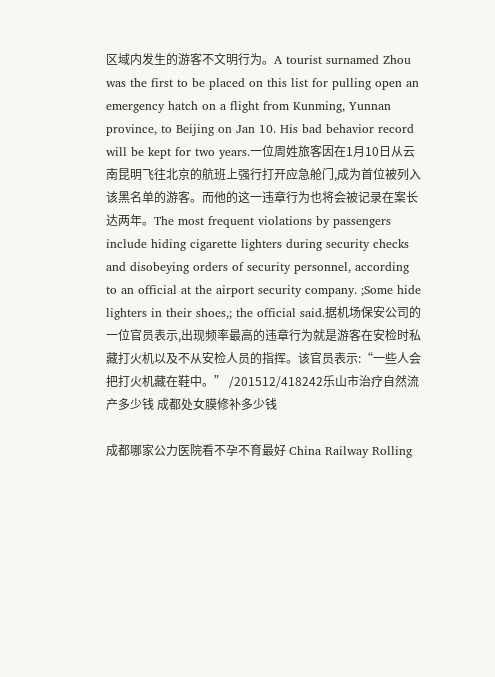区域内发生的游客不文明行为。A tourist surnamed Zhou was the first to be placed on this list for pulling open an emergency hatch on a flight from Kunming, Yunnan province, to Beijing on Jan 10. His bad behavior record will be kept for two years.一位周姓旅客因在1月10日从云南昆明飞往北京的航班上强行打开应急舱门,成为首位被列入该黑名单的游客。而他的这一违章行为也将会被记录在案长达两年。The most frequent violations by passengers include hiding cigarette lighters during security checks and disobeying orders of security personnel, according to an official at the airport security company. ;Some hide lighters in their shoes,; the official said.据机场保安公司的一位官员表示,出现频率最高的违章行为就是游客在安检时私藏打火机以及不从安检人员的指挥。该官员表示:“一些人会把打火机藏在鞋中。” /201512/418242乐山市治疗自然流产多少钱 成都处女膜修补多少钱

成都哪家公力医院看不孕不育最好 China Railway Rolling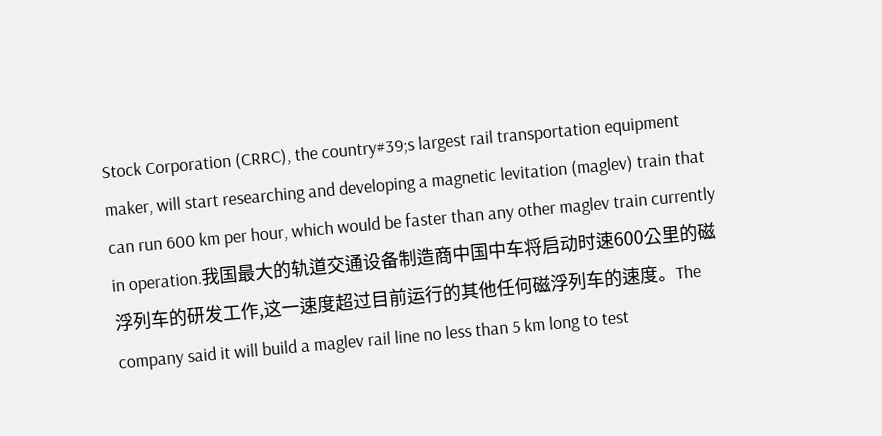Stock Corporation (CRRC), the country#39;s largest rail transportation equipment maker, will start researching and developing a magnetic levitation (maglev) train that can run 600 km per hour, which would be faster than any other maglev train currently in operation.我国最大的轨道交通设备制造商中国中车将启动时速600公里的磁浮列车的研发工作,这一速度超过目前运行的其他任何磁浮列车的速度。The company said it will build a maglev rail line no less than 5 km long to test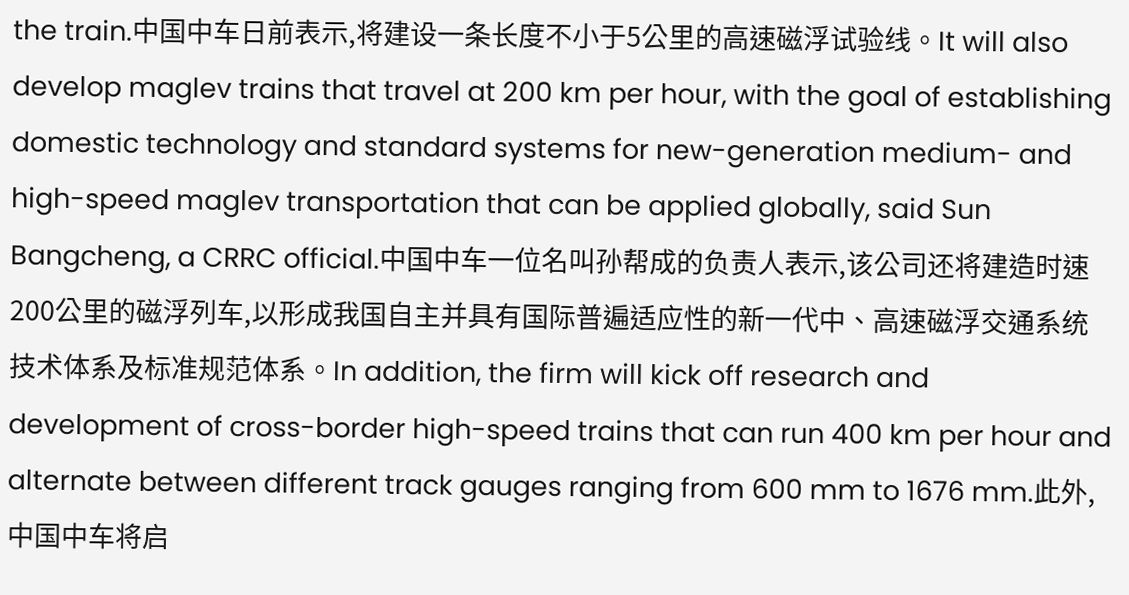the train.中国中车日前表示,将建设一条长度不小于5公里的高速磁浮试验线。It will also develop maglev trains that travel at 200 km per hour, with the goal of establishing domestic technology and standard systems for new-generation medium- and high-speed maglev transportation that can be applied globally, said Sun Bangcheng, a CRRC official.中国中车一位名叫孙帮成的负责人表示,该公司还将建造时速200公里的磁浮列车,以形成我国自主并具有国际普遍适应性的新一代中、高速磁浮交通系统技术体系及标准规范体系。In addition, the firm will kick off research and development of cross-border high-speed trains that can run 400 km per hour and alternate between different track gauges ranging from 600 mm to 1676 mm.此外,中国中车将启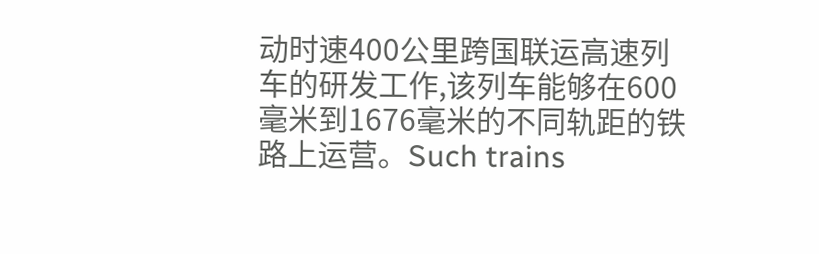动时速400公里跨国联运高速列车的研发工作,该列车能够在600毫米到1676毫米的不同轨距的铁路上运营。Such trains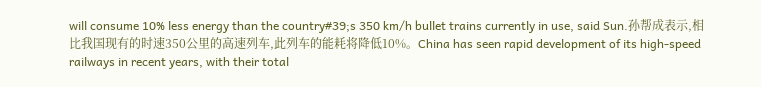will consume 10% less energy than the country#39;s 350 km/h bullet trains currently in use, said Sun.孙帮成表示,相比我国现有的时速350公里的高速列车,此列车的能耗将降低10%。China has seen rapid development of its high-speed railways in recent years, with their total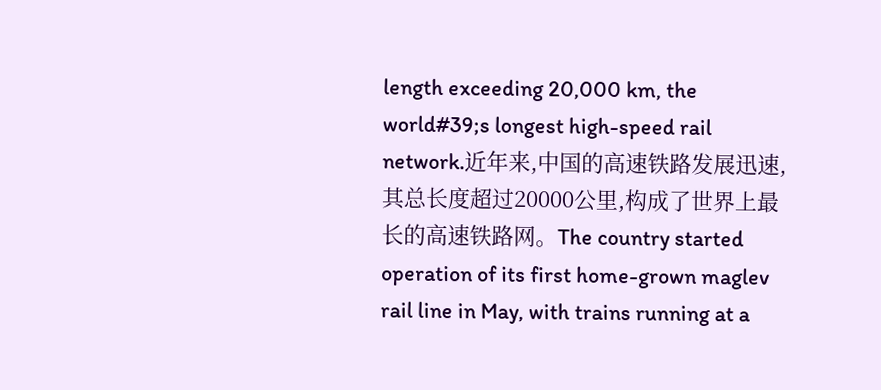length exceeding 20,000 km, the world#39;s longest high-speed rail network.近年来,中国的高速铁路发展迅速,其总长度超过20000公里,构成了世界上最长的高速铁路网。The country started operation of its first home-grown maglev rail line in May, with trains running at a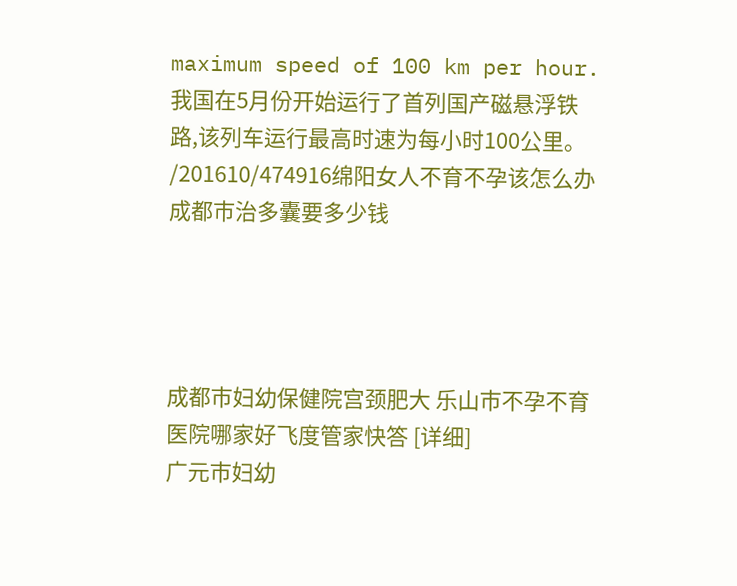maximum speed of 100 km per hour.我国在5月份开始运行了首列国产磁悬浮铁路,该列车运行最高时速为每小时100公里。 /201610/474916绵阳女人不育不孕该怎么办成都市治多囊要多少钱




成都市妇幼保健院宫颈肥大 乐山市不孕不育医院哪家好飞度管家快答 [详细]
广元市妇幼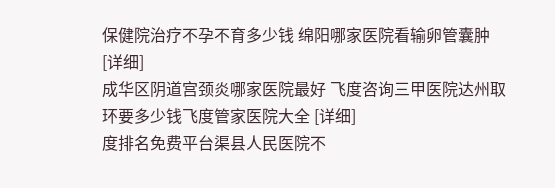保健院治疗不孕不育多少钱 绵阳哪家医院看输卵管囊肿 [详细]
成华区阴道宫颈炎哪家医院最好 飞度咨询三甲医院达州取环要多少钱飞度管家医院大全 [详细]
度排名免费平台渠县人民医院不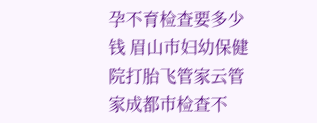孕不育检查要多少钱 眉山市妇幼保健院打胎飞管家云管家成都市检查不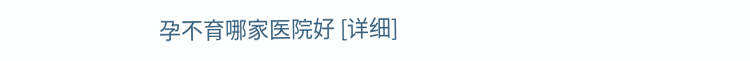孕不育哪家医院好 [详细]